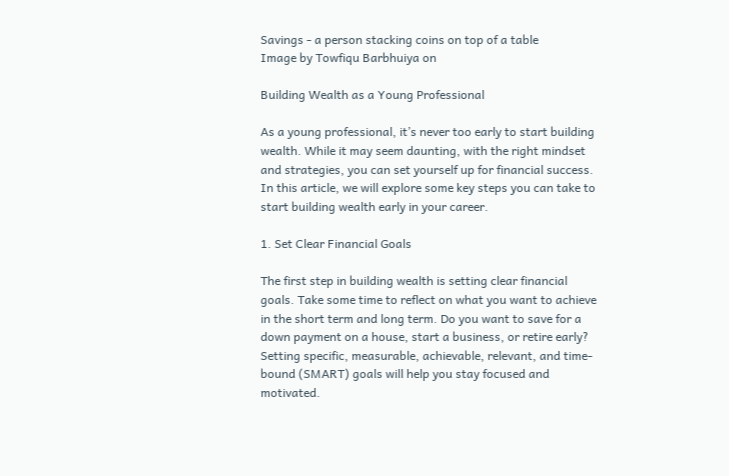Savings - a person stacking coins on top of a table
Image by Towfiqu Barbhuiya on

Building Wealth as a Young Professional

As a young professional, it’s never too early to start building wealth. While it may seem daunting, with the right mindset and strategies, you can set yourself up for financial success. In this article, we will explore some key steps you can take to start building wealth early in your career.

1. Set Clear Financial Goals

The first step in building wealth is setting clear financial goals. Take some time to reflect on what you want to achieve in the short term and long term. Do you want to save for a down payment on a house, start a business, or retire early? Setting specific, measurable, achievable, relevant, and time-bound (SMART) goals will help you stay focused and motivated.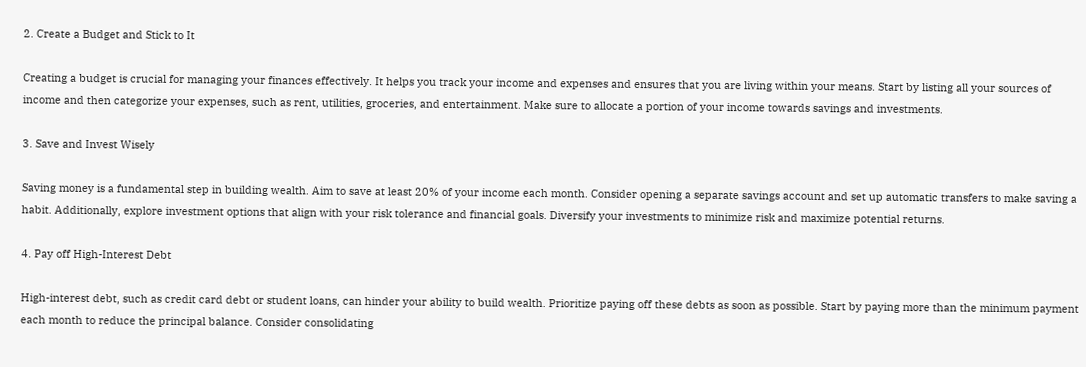2. Create a Budget and Stick to It

Creating a budget is crucial for managing your finances effectively. It helps you track your income and expenses and ensures that you are living within your means. Start by listing all your sources of income and then categorize your expenses, such as rent, utilities, groceries, and entertainment. Make sure to allocate a portion of your income towards savings and investments.

3. Save and Invest Wisely

Saving money is a fundamental step in building wealth. Aim to save at least 20% of your income each month. Consider opening a separate savings account and set up automatic transfers to make saving a habit. Additionally, explore investment options that align with your risk tolerance and financial goals. Diversify your investments to minimize risk and maximize potential returns.

4. Pay off High-Interest Debt

High-interest debt, such as credit card debt or student loans, can hinder your ability to build wealth. Prioritize paying off these debts as soon as possible. Start by paying more than the minimum payment each month to reduce the principal balance. Consider consolidating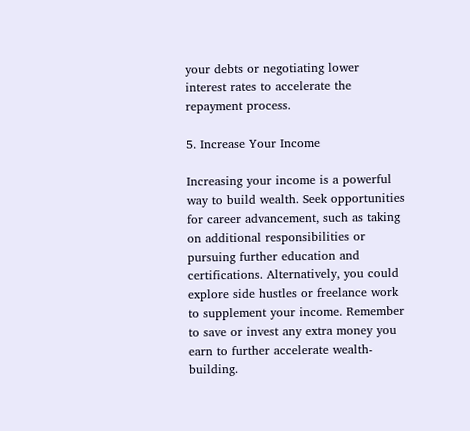your debts or negotiating lower interest rates to accelerate the repayment process.

5. Increase Your Income

Increasing your income is a powerful way to build wealth. Seek opportunities for career advancement, such as taking on additional responsibilities or pursuing further education and certifications. Alternatively, you could explore side hustles or freelance work to supplement your income. Remember to save or invest any extra money you earn to further accelerate wealth-building.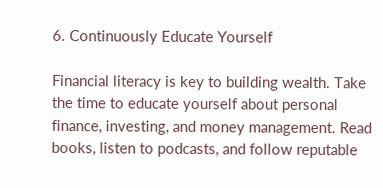6. Continuously Educate Yourself

Financial literacy is key to building wealth. Take the time to educate yourself about personal finance, investing, and money management. Read books, listen to podcasts, and follow reputable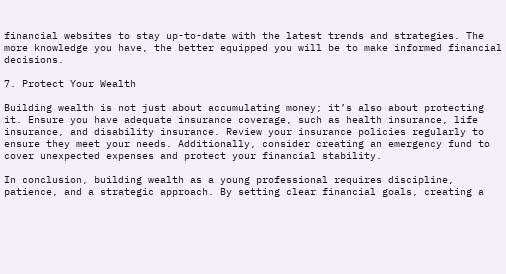financial websites to stay up-to-date with the latest trends and strategies. The more knowledge you have, the better equipped you will be to make informed financial decisions.

7. Protect Your Wealth

Building wealth is not just about accumulating money; it’s also about protecting it. Ensure you have adequate insurance coverage, such as health insurance, life insurance, and disability insurance. Review your insurance policies regularly to ensure they meet your needs. Additionally, consider creating an emergency fund to cover unexpected expenses and protect your financial stability.

In conclusion, building wealth as a young professional requires discipline, patience, and a strategic approach. By setting clear financial goals, creating a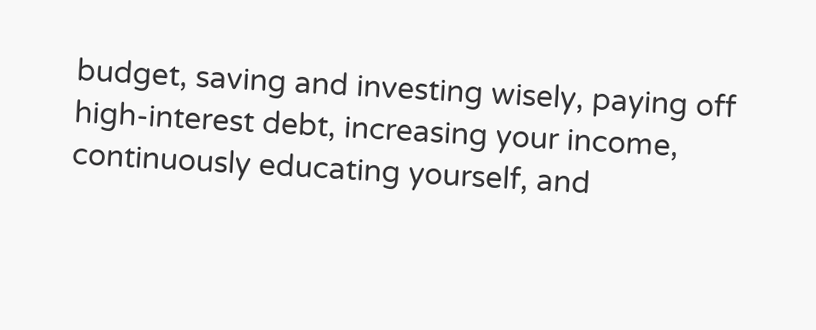budget, saving and investing wisely, paying off high-interest debt, increasing your income, continuously educating yourself, and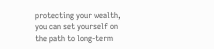protecting your wealth, you can set yourself on the path to long-term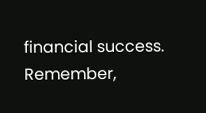financial success. Remember,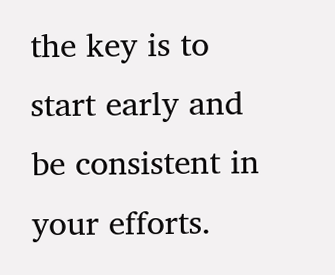the key is to start early and be consistent in your efforts.